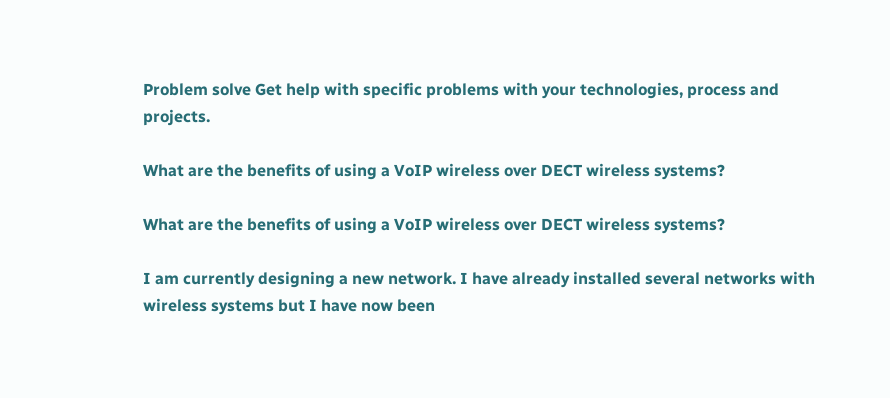Problem solve Get help with specific problems with your technologies, process and projects.

What are the benefits of using a VoIP wireless over DECT wireless systems?

What are the benefits of using a VoIP wireless over DECT wireless systems?

I am currently designing a new network. I have already installed several networks with wireless systems but I have now been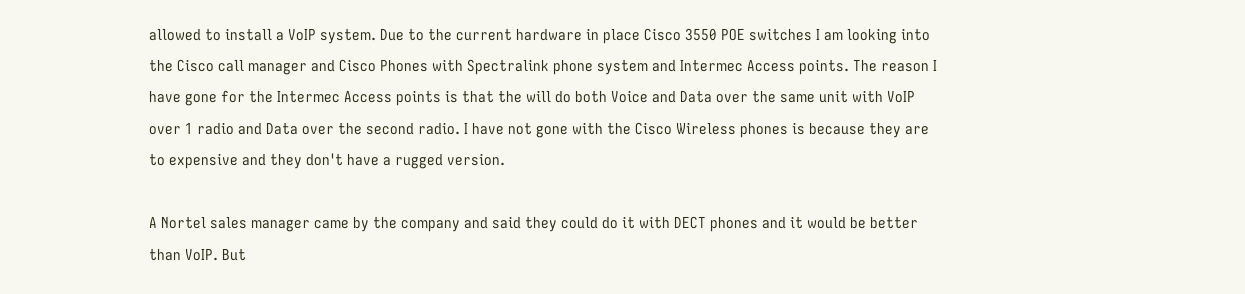allowed to install a VoIP system. Due to the current hardware in place Cisco 3550 POE switches I am looking into the Cisco call manager and Cisco Phones with Spectralink phone system and Intermec Access points. The reason I have gone for the Intermec Access points is that the will do both Voice and Data over the same unit with VoIP over 1 radio and Data over the second radio. I have not gone with the Cisco Wireless phones is because they are to expensive and they don't have a rugged version.

A Nortel sales manager came by the company and said they could do it with DECT phones and it would be better than VoIP. But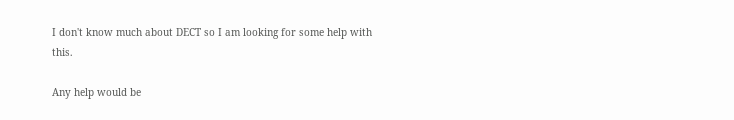I don't know much about DECT so I am looking for some help with this.

Any help would be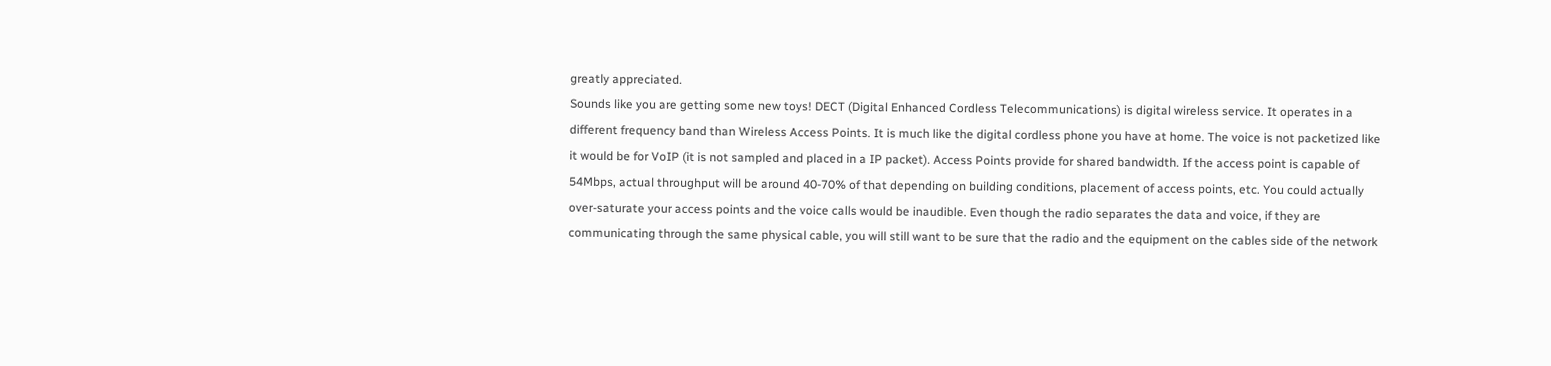greatly appreciated.
Sounds like you are getting some new toys! DECT (Digital Enhanced Cordless Telecommunications) is digital wireless service. It operates in a different frequency band than Wireless Access Points. It is much like the digital cordless phone you have at home. The voice is not packetized like it would be for VoIP (it is not sampled and placed in a IP packet). Access Points provide for shared bandwidth. If the access point is capable of 54Mbps, actual throughput will be around 40-70% of that depending on building conditions, placement of access points, etc. You could actually over-saturate your access points and the voice calls would be inaudible. Even though the radio separates the data and voice, if they are communicating through the same physical cable, you will still want to be sure that the radio and the equipment on the cables side of the network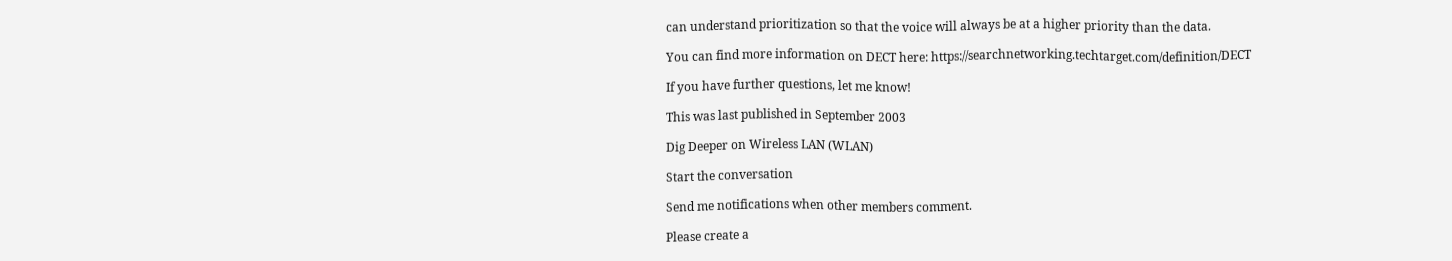can understand prioritization so that the voice will always be at a higher priority than the data.

You can find more information on DECT here: https://searchnetworking.techtarget.com/definition/DECT

If you have further questions, let me know!

This was last published in September 2003

Dig Deeper on Wireless LAN (WLAN)

Start the conversation

Send me notifications when other members comment.

Please create a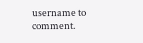username to comment.